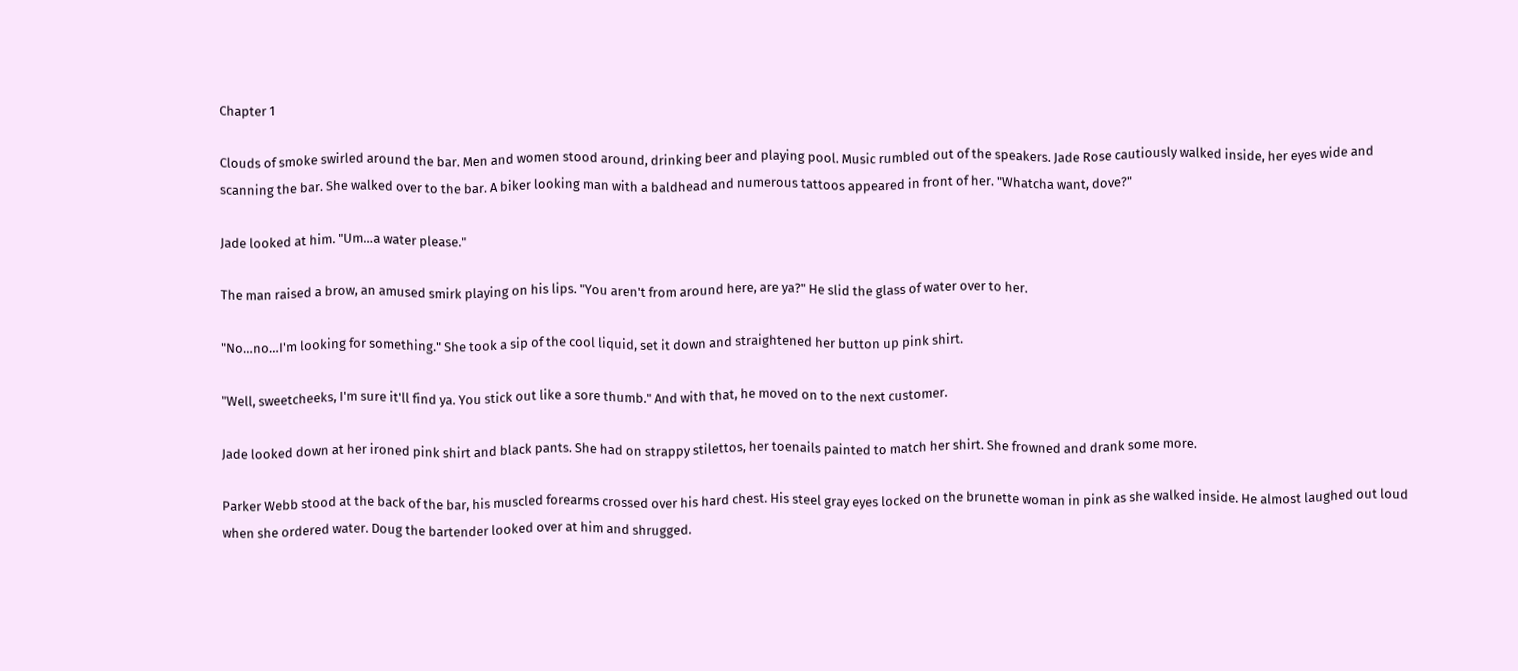Chapter 1

Clouds of smoke swirled around the bar. Men and women stood around, drinking beer and playing pool. Music rumbled out of the speakers. Jade Rose cautiously walked inside, her eyes wide and scanning the bar. She walked over to the bar. A biker looking man with a baldhead and numerous tattoos appeared in front of her. "Whatcha want, dove?"

Jade looked at him. "Um…a water please."

The man raised a brow, an amused smirk playing on his lips. "You aren't from around here, are ya?" He slid the glass of water over to her.

"No…no…I'm looking for something." She took a sip of the cool liquid, set it down and straightened her button up pink shirt.

"Well, sweetcheeks, I'm sure it'll find ya. You stick out like a sore thumb." And with that, he moved on to the next customer.

Jade looked down at her ironed pink shirt and black pants. She had on strappy stilettos, her toenails painted to match her shirt. She frowned and drank some more.

Parker Webb stood at the back of the bar, his muscled forearms crossed over his hard chest. His steel gray eyes locked on the brunette woman in pink as she walked inside. He almost laughed out loud when she ordered water. Doug the bartender looked over at him and shrugged.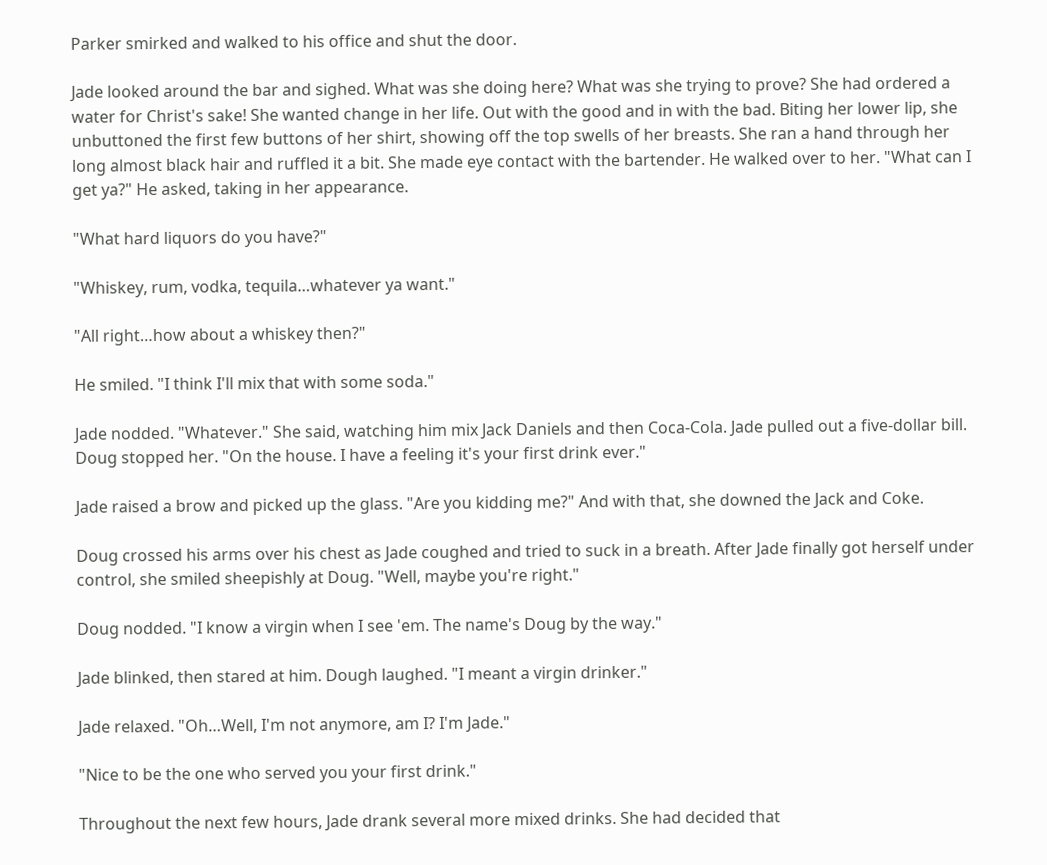Parker smirked and walked to his office and shut the door.

Jade looked around the bar and sighed. What was she doing here? What was she trying to prove? She had ordered a water for Christ's sake! She wanted change in her life. Out with the good and in with the bad. Biting her lower lip, she unbuttoned the first few buttons of her shirt, showing off the top swells of her breasts. She ran a hand through her long almost black hair and ruffled it a bit. She made eye contact with the bartender. He walked over to her. "What can I get ya?" He asked, taking in her appearance.

"What hard liquors do you have?"

"Whiskey, rum, vodka, tequila…whatever ya want."

"All right…how about a whiskey then?"

He smiled. "I think I'll mix that with some soda."

Jade nodded. "Whatever." She said, watching him mix Jack Daniels and then Coca-Cola. Jade pulled out a five-dollar bill. Doug stopped her. "On the house. I have a feeling it's your first drink ever."

Jade raised a brow and picked up the glass. "Are you kidding me?" And with that, she downed the Jack and Coke.

Doug crossed his arms over his chest as Jade coughed and tried to suck in a breath. After Jade finally got herself under control, she smiled sheepishly at Doug. "Well, maybe you're right."

Doug nodded. "I know a virgin when I see 'em. The name's Doug by the way."

Jade blinked, then stared at him. Dough laughed. "I meant a virgin drinker."

Jade relaxed. "Oh…Well, I'm not anymore, am I? I'm Jade."

"Nice to be the one who served you your first drink."

Throughout the next few hours, Jade drank several more mixed drinks. She had decided that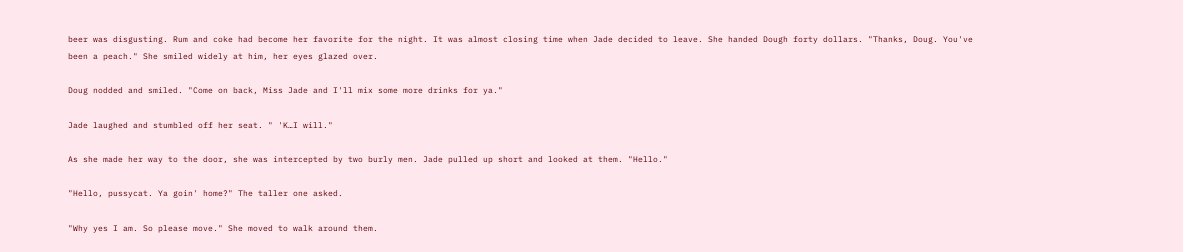beer was disgusting. Rum and coke had become her favorite for the night. It was almost closing time when Jade decided to leave. She handed Dough forty dollars. "Thanks, Doug. You've been a peach." She smiled widely at him, her eyes glazed over.

Doug nodded and smiled. "Come on back, Miss Jade and I'll mix some more drinks for ya."

Jade laughed and stumbled off her seat. " 'K…I will."

As she made her way to the door, she was intercepted by two burly men. Jade pulled up short and looked at them. "Hello."

"Hello, pussycat. Ya goin' home?" The taller one asked.

"Why yes I am. So please move." She moved to walk around them.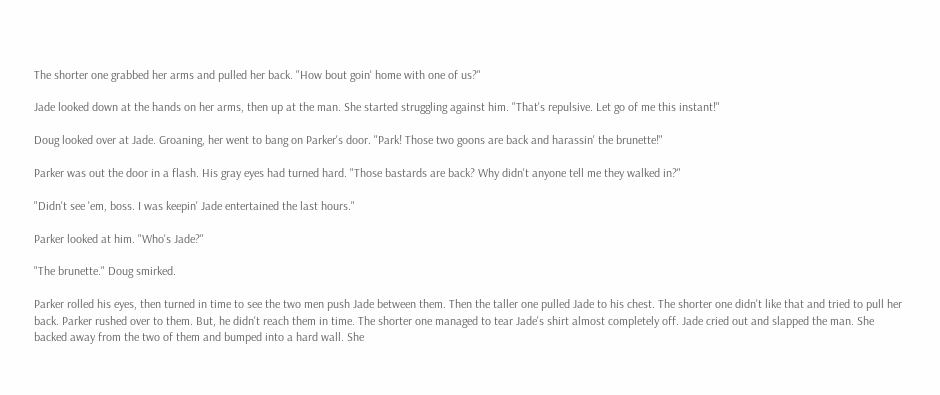The shorter one grabbed her arms and pulled her back. "How bout goin' home with one of us?"

Jade looked down at the hands on her arms, then up at the man. She started struggling against him. "That's repulsive. Let go of me this instant!"

Doug looked over at Jade. Groaning, her went to bang on Parker's door. "Park! Those two goons are back and harassin' the brunette!"

Parker was out the door in a flash. His gray eyes had turned hard. "Those bastards are back? Why didn't anyone tell me they walked in?"

"Didn't see 'em, boss. I was keepin' Jade entertained the last hours."

Parker looked at him. "Who's Jade?"

"The brunette." Doug smirked.

Parker rolled his eyes, then turned in time to see the two men push Jade between them. Then the taller one pulled Jade to his chest. The shorter one didn't like that and tried to pull her back. Parker rushed over to them. But, he didn't reach them in time. The shorter one managed to tear Jade's shirt almost completely off. Jade cried out and slapped the man. She backed away from the two of them and bumped into a hard wall. She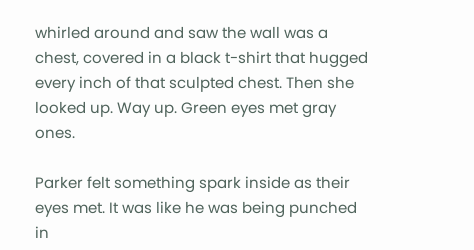whirled around and saw the wall was a chest, covered in a black t-shirt that hugged every inch of that sculpted chest. Then she looked up. Way up. Green eyes met gray ones.

Parker felt something spark inside as their eyes met. It was like he was being punched in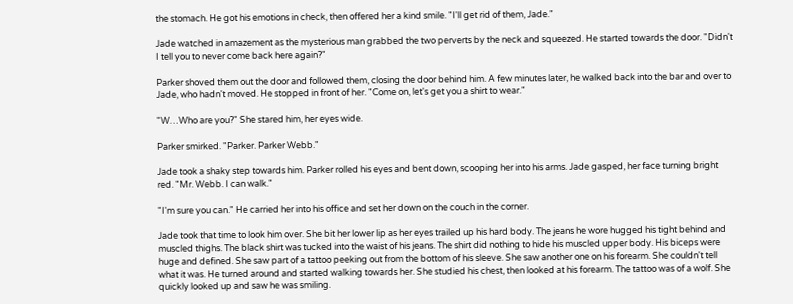the stomach. He got his emotions in check, then offered her a kind smile. "I'll get rid of them, Jade."

Jade watched in amazement as the mysterious man grabbed the two perverts by the neck and squeezed. He started towards the door. "Didn't I tell you to never come back here again?"

Parker shoved them out the door and followed them, closing the door behind him. A few minutes later, he walked back into the bar and over to Jade, who hadn't moved. He stopped in front of her. "Come on, let's get you a shirt to wear."

"W…Who are you?" She stared him, her eyes wide.

Parker smirked. "Parker. Parker Webb."

Jade took a shaky step towards him. Parker rolled his eyes and bent down, scooping her into his arms. Jade gasped, her face turning bright red. "Mr. Webb. I can walk."

"I'm sure you can." He carried her into his office and set her down on the couch in the corner.

Jade took that time to look him over. She bit her lower lip as her eyes trailed up his hard body. The jeans he wore hugged his tight behind and muscled thighs. The black shirt was tucked into the waist of his jeans. The shirt did nothing to hide his muscled upper body. His biceps were huge and defined. She saw part of a tattoo peeking out from the bottom of his sleeve. She saw another one on his forearm. She couldn't tell what it was. He turned around and started walking towards her. She studied his chest, then looked at his forearm. The tattoo was of a wolf. She quickly looked up and saw he was smiling.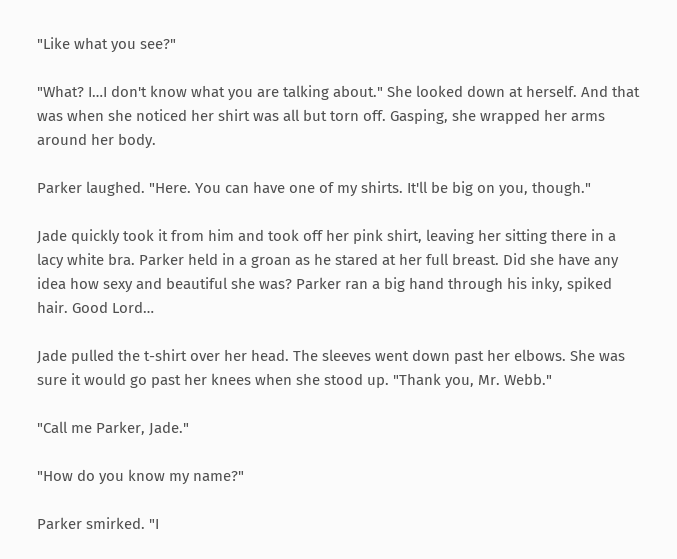"Like what you see?"

"What? I…I don't know what you are talking about." She looked down at herself. And that was when she noticed her shirt was all but torn off. Gasping, she wrapped her arms around her body.

Parker laughed. "Here. You can have one of my shirts. It'll be big on you, though."

Jade quickly took it from him and took off her pink shirt, leaving her sitting there in a lacy white bra. Parker held in a groan as he stared at her full breast. Did she have any idea how sexy and beautiful she was? Parker ran a big hand through his inky, spiked hair. Good Lord…

Jade pulled the t-shirt over her head. The sleeves went down past her elbows. She was sure it would go past her knees when she stood up. "Thank you, Mr. Webb."

"Call me Parker, Jade."

"How do you know my name?"

Parker smirked. "I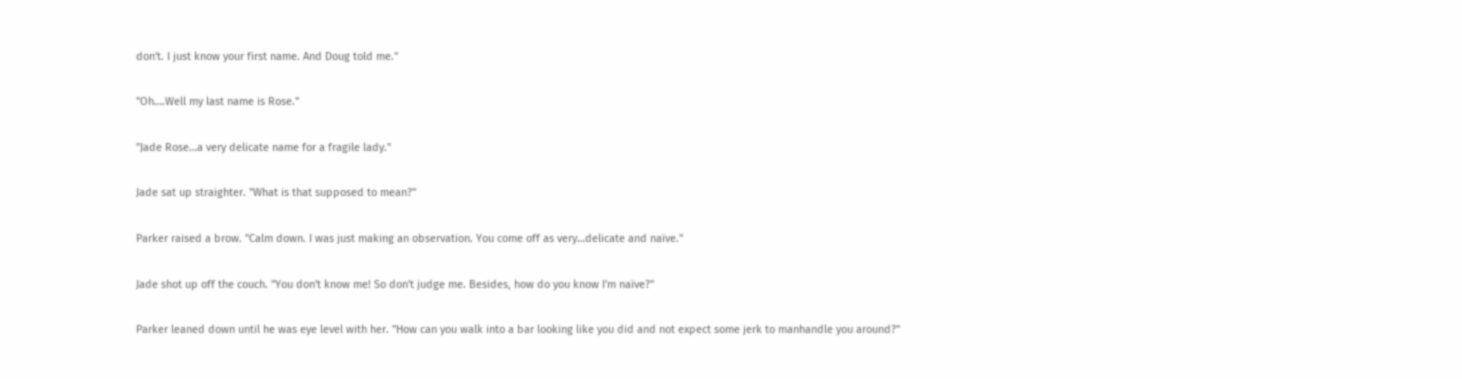don't. I just know your first name. And Doug told me."

"Oh….Well my last name is Rose."

"Jade Rose…a very delicate name for a fragile lady."

Jade sat up straighter. "What is that supposed to mean?"

Parker raised a brow. "Calm down. I was just making an observation. You come off as very…delicate and naïve."

Jade shot up off the couch. "You don't know me! So don't judge me. Besides, how do you know I'm naïve?"

Parker leaned down until he was eye level with her. "How can you walk into a bar looking like you did and not expect some jerk to manhandle you around?"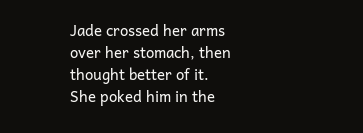Jade crossed her arms over her stomach, then thought better of it. She poked him in the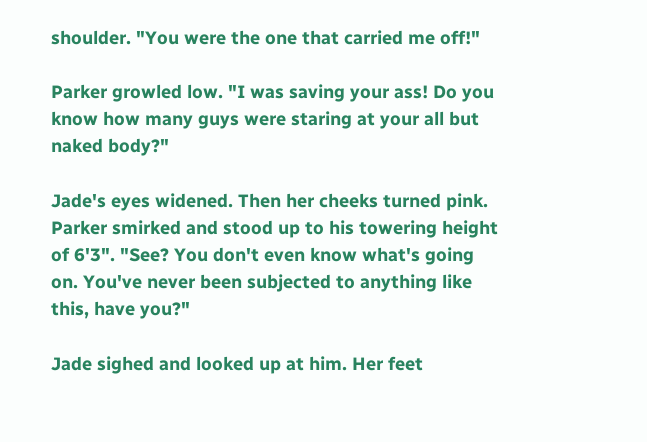shoulder. "You were the one that carried me off!"

Parker growled low. "I was saving your ass! Do you know how many guys were staring at your all but naked body?"

Jade's eyes widened. Then her cheeks turned pink. Parker smirked and stood up to his towering height of 6'3". "See? You don't even know what's going on. You've never been subjected to anything like this, have you?"

Jade sighed and looked up at him. Her feet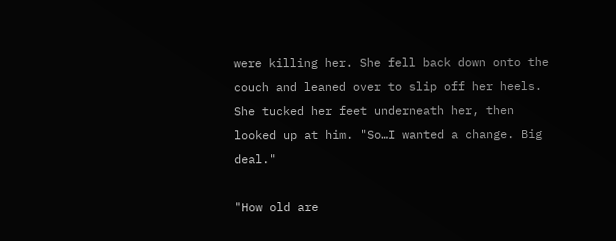were killing her. She fell back down onto the couch and leaned over to slip off her heels. She tucked her feet underneath her, then looked up at him. "So…I wanted a change. Big deal."

"How old are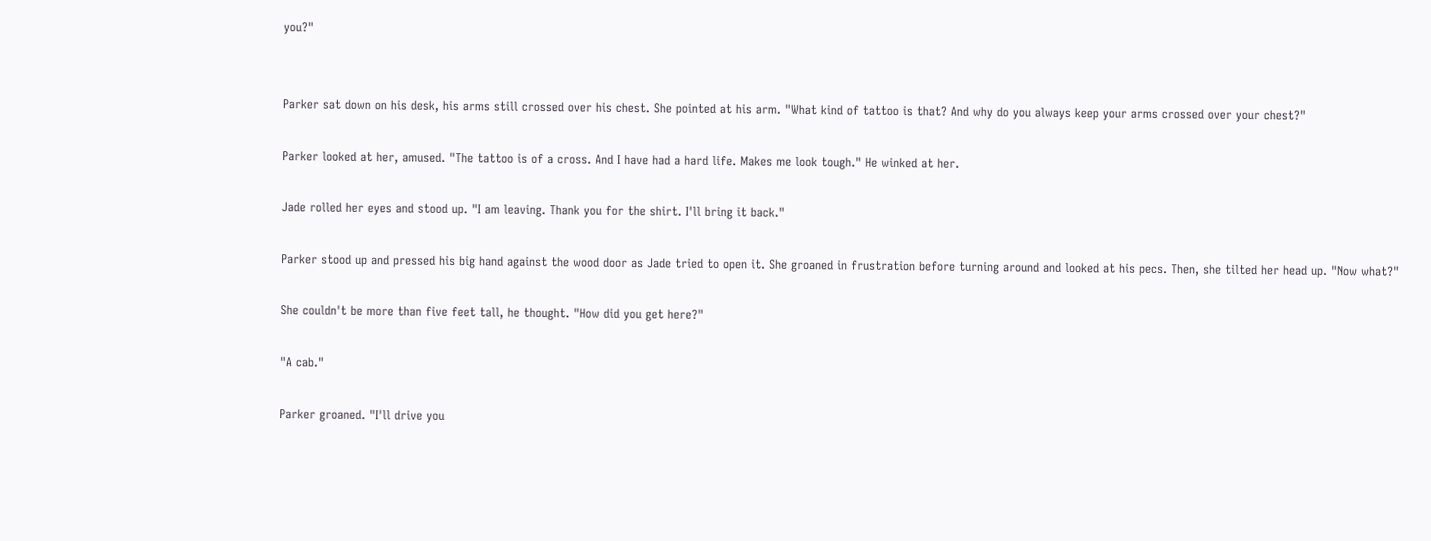you?"


Parker sat down on his desk, his arms still crossed over his chest. She pointed at his arm. "What kind of tattoo is that? And why do you always keep your arms crossed over your chest?"

Parker looked at her, amused. "The tattoo is of a cross. And I have had a hard life. Makes me look tough." He winked at her.

Jade rolled her eyes and stood up. "I am leaving. Thank you for the shirt. I'll bring it back."

Parker stood up and pressed his big hand against the wood door as Jade tried to open it. She groaned in frustration before turning around and looked at his pecs. Then, she tilted her head up. "Now what?"

She couldn't be more than five feet tall, he thought. "How did you get here?"

"A cab."

Parker groaned. "I'll drive you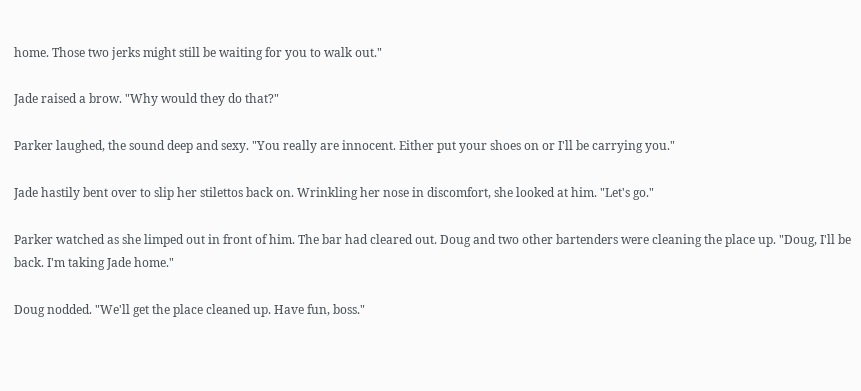home. Those two jerks might still be waiting for you to walk out."

Jade raised a brow. "Why would they do that?"

Parker laughed, the sound deep and sexy. "You really are innocent. Either put your shoes on or I'll be carrying you."

Jade hastily bent over to slip her stilettos back on. Wrinkling her nose in discomfort, she looked at him. "Let's go."

Parker watched as she limped out in front of him. The bar had cleared out. Doug and two other bartenders were cleaning the place up. "Doug, I'll be back. I'm taking Jade home."

Doug nodded. "We'll get the place cleaned up. Have fun, boss."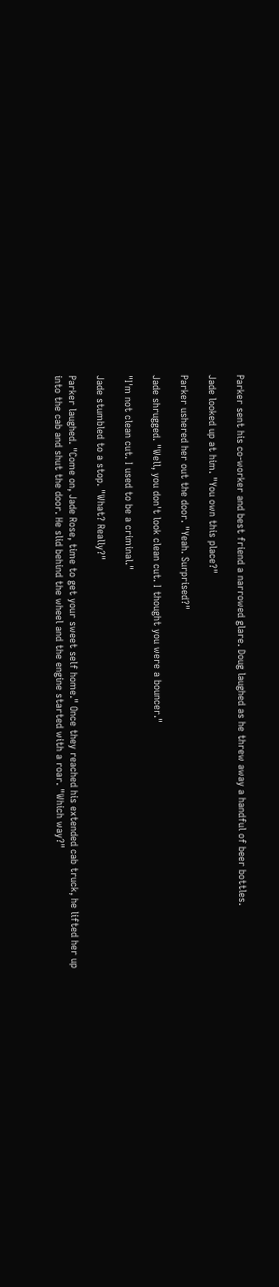Parker sent his co-worker and best friend a narrowed glare. Doug laughed as he threw away a handful of beer bottles.

Jade looked up at him. "You own this place?"

Parker ushered her out the door. "Yeah. Surprised?"

Jade shrugged. "Well, you don't look clean cut. I thought you were a bouncer."

"I'm not clean cut. I used to be a criminal."

Jade stumbled to a stop. "What? Really?"

Parker laughed. "Come on, Jade Rose, time to get your sweet self home." Once they reached his extended cab truck, he lifted her up into the cab and shut the door. He slid behind the wheel and the engine started with a roar. "Which way?"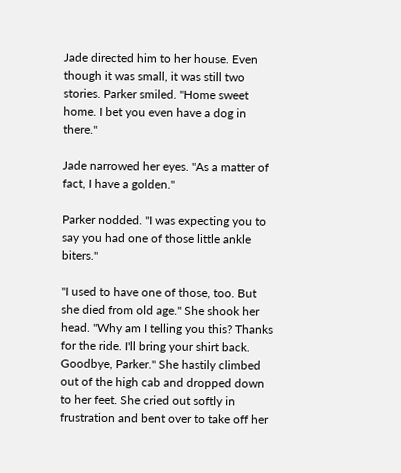Jade directed him to her house. Even though it was small, it was still two stories. Parker smiled. "Home sweet home. I bet you even have a dog in there."

Jade narrowed her eyes. "As a matter of fact, I have a golden."

Parker nodded. "I was expecting you to say you had one of those little ankle biters."

"I used to have one of those, too. But she died from old age." She shook her head. "Why am I telling you this? Thanks for the ride. I'll bring your shirt back. Goodbye, Parker." She hastily climbed out of the high cab and dropped down to her feet. She cried out softly in frustration and bent over to take off her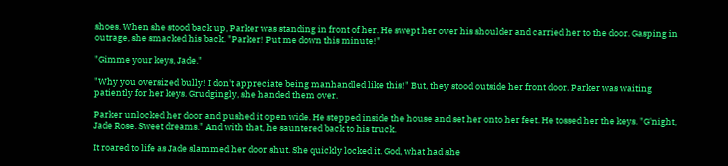shoes. When she stood back up, Parker was standing in front of her. He swept her over his shoulder and carried her to the door. Gasping in outrage, she smacked his back. "Parker! Put me down this minute!"

"Gimme your keys, Jade."

"Why you oversized bully! I don't appreciate being manhandled like this!" But, they stood outside her front door. Parker was waiting patiently for her keys. Grudgingly, she handed them over.

Parker unlocked her door and pushed it open wide. He stepped inside the house and set her onto her feet. He tossed her the keys. "G'night, Jade Rose. Sweet dreams." And with that, he sauntered back to his truck.

It roared to life as Jade slammed her door shut. She quickly locked it. God, what had she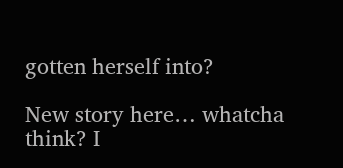gotten herself into?

New story here… whatcha think? I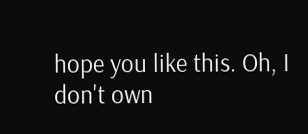hope you like this. Oh, I don't own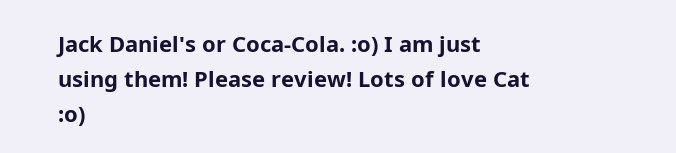Jack Daniel's or Coca-Cola. :o) I am just using them! Please review! Lots of love Cat :o)